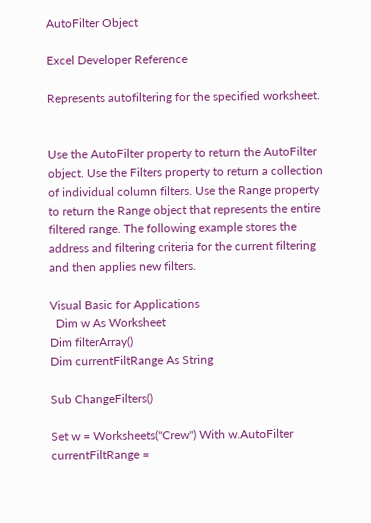AutoFilter Object

Excel Developer Reference

Represents autofiltering for the specified worksheet.


Use the AutoFilter property to return the AutoFilter object. Use the Filters property to return a collection of individual column filters. Use the Range property to return the Range object that represents the entire filtered range. The following example stores the address and filtering criteria for the current filtering and then applies new filters.

Visual Basic for Applications
  Dim w As Worksheet
Dim filterArray()
Dim currentFiltRange As String

Sub ChangeFilters()

Set w = Worksheets("Crew") With w.AutoFilter currentFiltRange =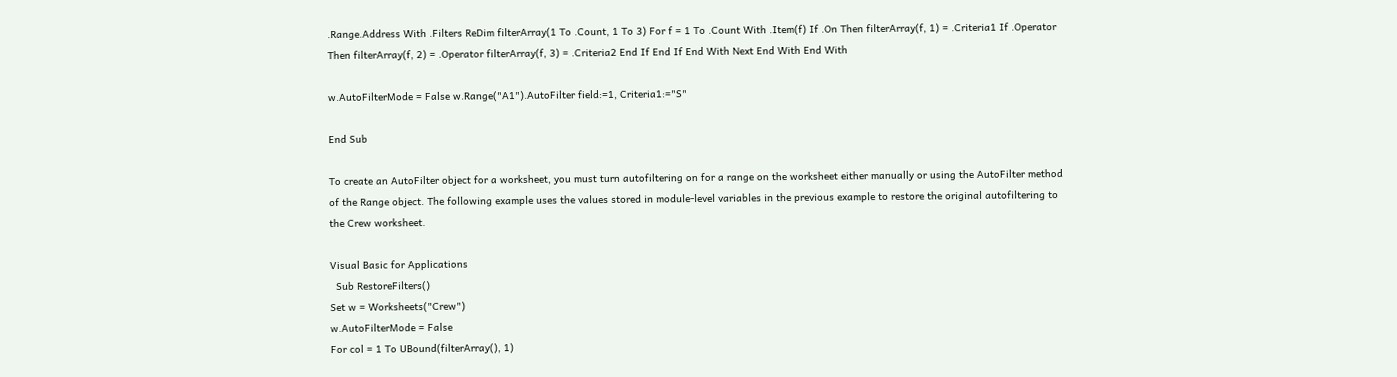.Range.Address With .Filters ReDim filterArray(1 To .Count, 1 To 3) For f = 1 To .Count With .Item(f) If .On Then filterArray(f, 1) = .Criteria1 If .Operator Then filterArray(f, 2) = .Operator filterArray(f, 3) = .Criteria2 End If End If End With Next End With End With

w.AutoFilterMode = False w.Range("A1").AutoFilter field:=1, Criteria1:="S"

End Sub

To create an AutoFilter object for a worksheet, you must turn autofiltering on for a range on the worksheet either manually or using the AutoFilter method of the Range object. The following example uses the values stored in module-level variables in the previous example to restore the original autofiltering to the Crew worksheet.

Visual Basic for Applications
  Sub RestoreFilters()
Set w = Worksheets("Crew")
w.AutoFilterMode = False
For col = 1 To UBound(filterArray(), 1)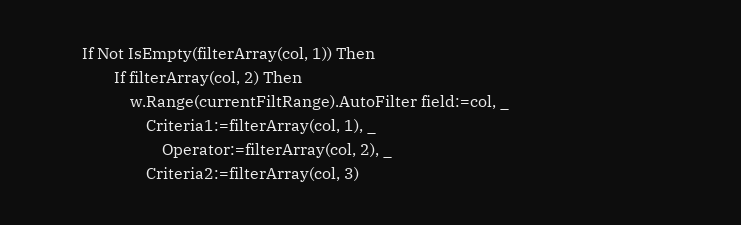If Not IsEmpty(filterArray(col, 1)) Then
        If filterArray(col, 2) Then
            w.Range(currentFiltRange).AutoFilter field:=col, _
                Criteria1:=filterArray(col, 1), _
                    Operator:=filterArray(col, 2), _
                Criteria2:=filterArray(col, 3)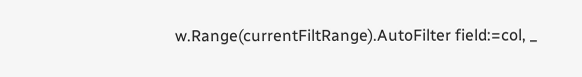w.Range(currentFiltRange).AutoFilter field:=col, _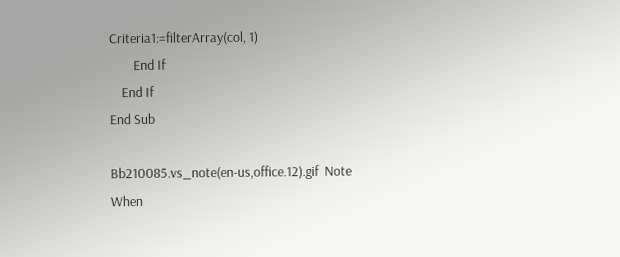Criteria1:=filterArray(col, 1)
        End If
    End If
End Sub

Bb210085.vs_note(en-us,office.12).gif  Note
When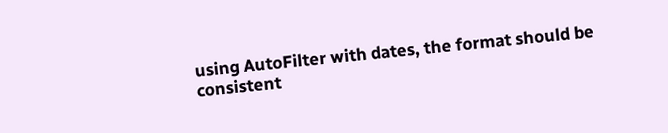using AutoFilter with dates, the format should be consistent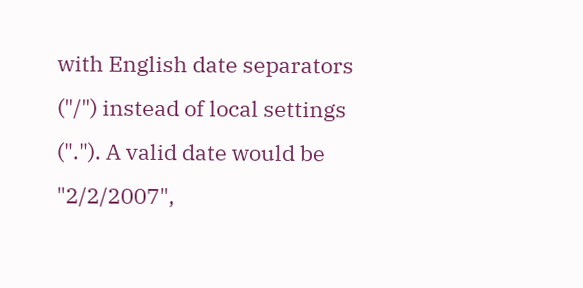with English date separators ("/") instead of local settings ("."). A valid date would be "2/2/2007",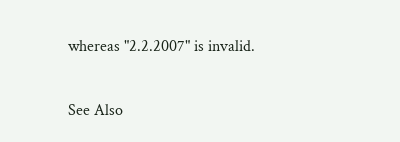whereas "2.2.2007" is invalid.

See Also